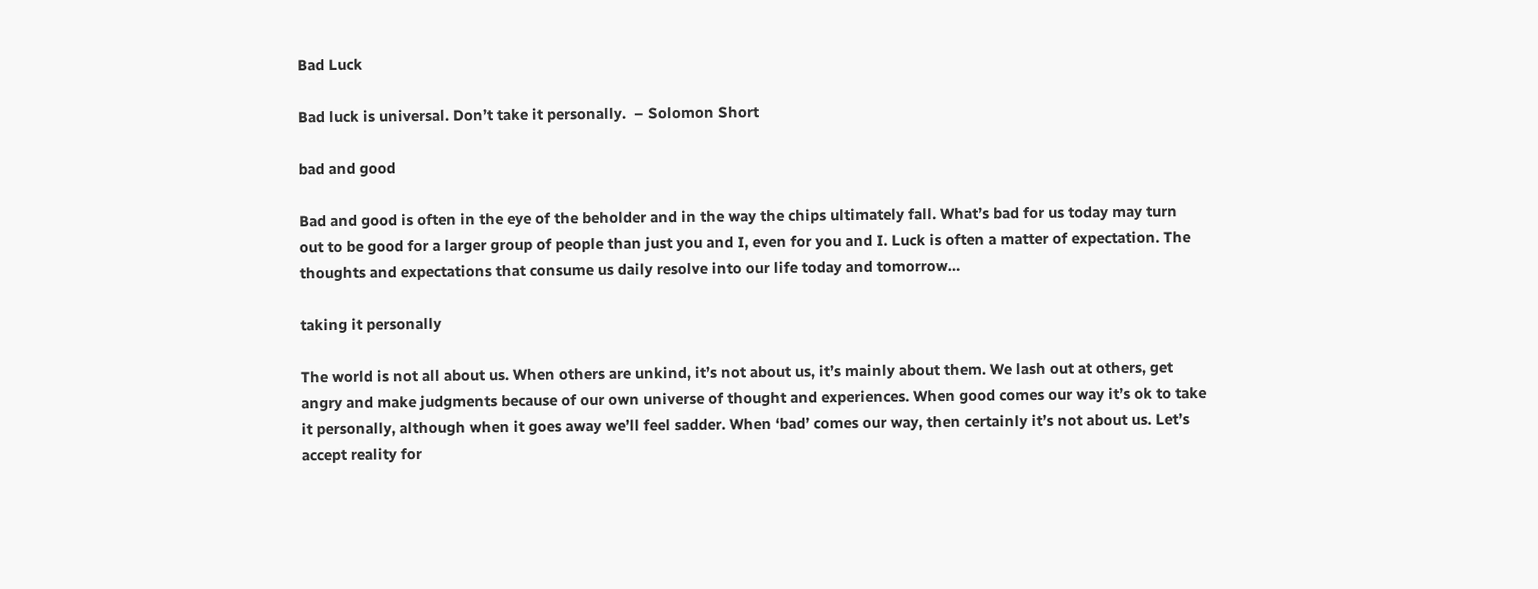Bad Luck

Bad luck is universal. Don’t take it personally.  – Solomon Short

bad and good

Bad and good is often in the eye of the beholder and in the way the chips ultimately fall. What’s bad for us today may turn out to be good for a larger group of people than just you and I, even for you and I. Luck is often a matter of expectation. The thoughts and expectations that consume us daily resolve into our life today and tomorrow…

taking it personally

The world is not all about us. When others are unkind, it’s not about us, it’s mainly about them. We lash out at others, get angry and make judgments because of our own universe of thought and experiences. When good comes our way it’s ok to take it personally, although when it goes away we’ll feel sadder. When ‘bad’ comes our way, then certainly it’s not about us. Let’s accept reality for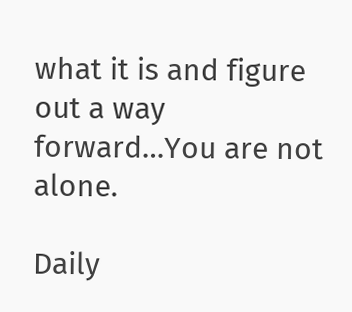what it is and figure out a way forward…You are not alone.

Daily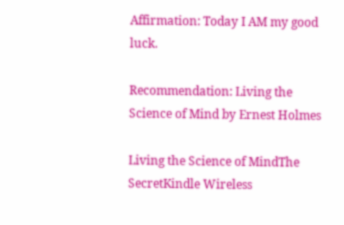Affirmation: Today I AM my good luck.

Recommendation: Living the Science of Mind by Ernest Holmes

Living the Science of MindThe SecretKindle Wireless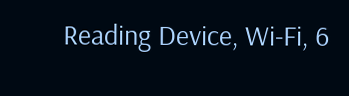Reading Device, Wi-Fi, 6